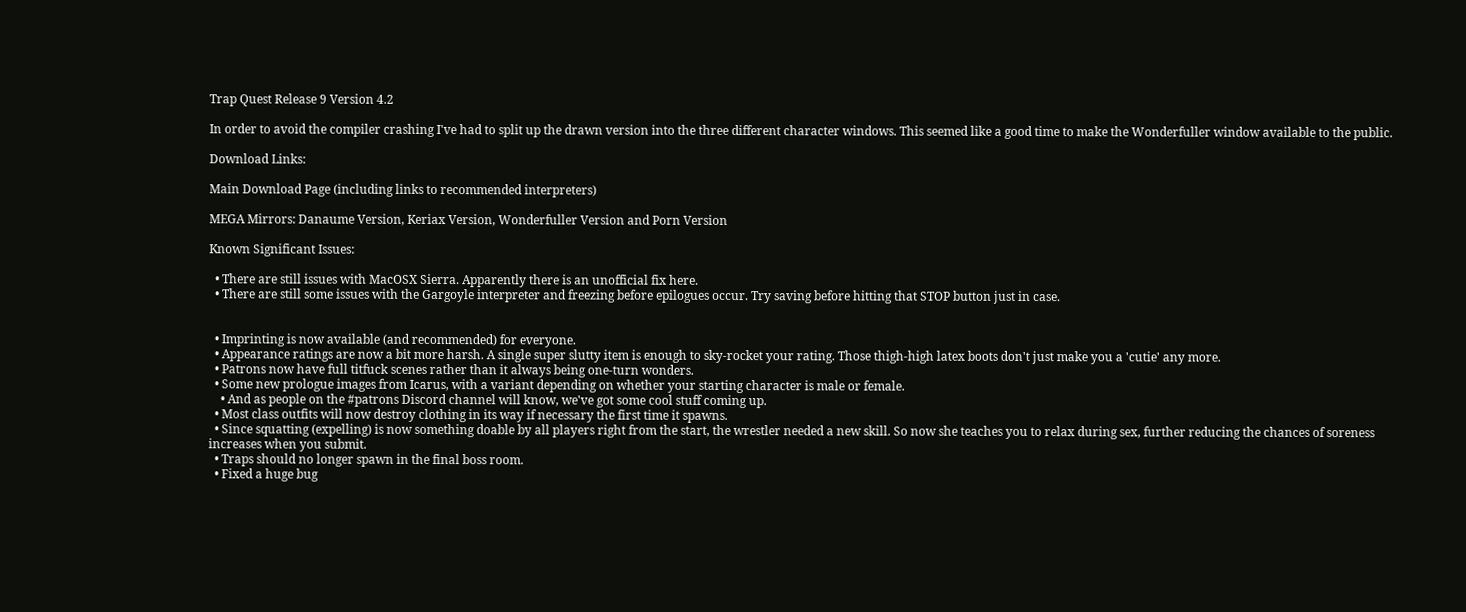Trap Quest Release 9 Version 4.2

In order to avoid the compiler crashing I've had to split up the drawn version into the three different character windows. This seemed like a good time to make the Wonderfuller window available to the public.

Download Links:

Main Download Page (including links to recommended interpreters)

MEGA Mirrors: Danaume Version, Keriax Version, Wonderfuller Version and Porn Version

Known Significant Issues:

  • There are still issues with MacOSX Sierra. Apparently there is an unofficial fix here.
  • There are still some issues with the Gargoyle interpreter and freezing before epilogues occur. Try saving before hitting that STOP button just in case.


  • Imprinting is now available (and recommended) for everyone.
  • Appearance ratings are now a bit more harsh. A single super slutty item is enough to sky-rocket your rating. Those thigh-high latex boots don't just make you a 'cutie' any more.
  • Patrons now have full titfuck scenes rather than it always being one-turn wonders.
  • Some new prologue images from Icarus, with a variant depending on whether your starting character is male or female.
    • And as people on the #patrons Discord channel will know, we've got some cool stuff coming up.
  • Most class outfits will now destroy clothing in its way if necessary the first time it spawns.
  • Since squatting (expelling) is now something doable by all players right from the start, the wrestler needed a new skill. So now she teaches you to relax during sex, further reducing the chances of soreness increases when you submit.
  • Traps should no longer spawn in the final boss room.
  • Fixed a huge bug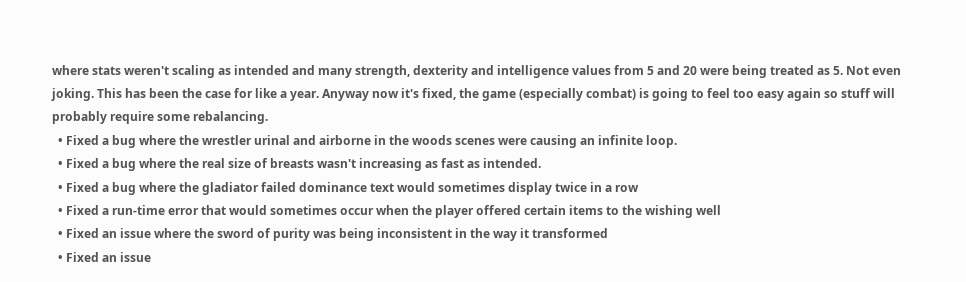where stats weren't scaling as intended and many strength, dexterity and intelligence values from 5 and 20 were being treated as 5. Not even joking. This has been the case for like a year. Anyway now it's fixed, the game (especially combat) is going to feel too easy again so stuff will probably require some rebalancing.
  • Fixed a bug where the wrestler urinal and airborne in the woods scenes were causing an infinite loop.
  • Fixed a bug where the real size of breasts wasn't increasing as fast as intended.
  • Fixed a bug where the gladiator failed dominance text would sometimes display twice in a row
  • Fixed a run-time error that would sometimes occur when the player offered certain items to the wishing well
  • Fixed an issue where the sword of purity was being inconsistent in the way it transformed
  • Fixed an issue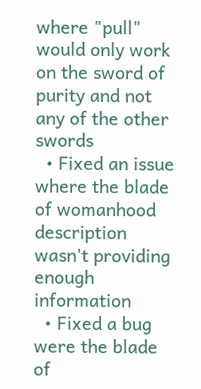where "pull" would only work on the sword of purity and not any of the other swords
  • Fixed an issue where the blade of womanhood description wasn't providing enough information
  • Fixed a bug were the blade of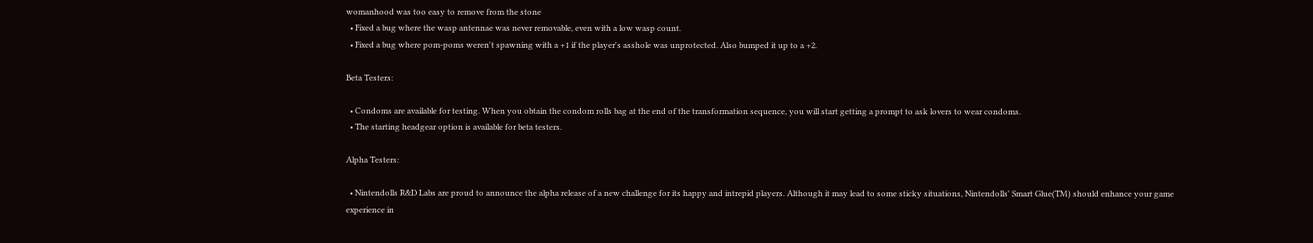womanhood was too easy to remove from the stone
  • Fixed a bug where the wasp antennae was never removable, even with a low wasp count.
  • Fixed a bug where pom-poms weren't spawning with a +1 if the player's asshole was unprotected. Also bumped it up to a +2.

Beta Testers:

  • Condoms are available for testing. When you obtain the condom rolls bag at the end of the transformation sequence, you will start getting a prompt to ask lovers to wear condoms.
  • The starting headgear option is available for beta testers.

Alpha Testers:

  • Nintendolls R&D Labs are proud to announce the alpha release of a new challenge for its happy and intrepid players. Although it may lead to some sticky situations, Nintendolls' Smart Glue(TM) should enhance your game experience in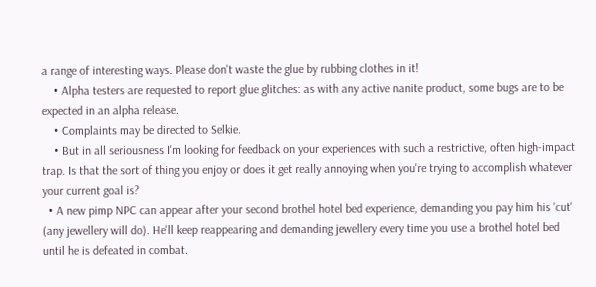a range of interesting ways. Please don't waste the glue by rubbing clothes in it!
    • Alpha testers are requested to report glue glitches: as with any active nanite product, some bugs are to be expected in an alpha release.
    • Complaints may be directed to Selkie.
    • But in all seriousness I'm looking for feedback on your experiences with such a restrictive, often high-impact trap. Is that the sort of thing you enjoy or does it get really annoying when you're trying to accomplish whatever your current goal is?
  • A new pimp NPC can appear after your second brothel hotel bed experience, demanding you pay him his 'cut' (any jewellery will do). He'll keep reappearing and demanding jewellery every time you use a brothel hotel bed until he is defeated in combat.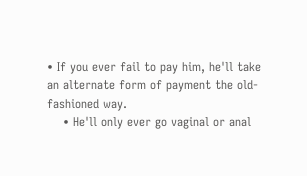• If you ever fail to pay him, he'll take an alternate form of payment the old-fashioned way.
    • He'll only ever go vaginal or anal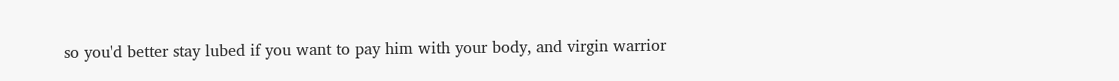so you'd better stay lubed if you want to pay him with your body, and virgin warrior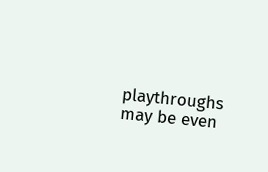playthroughs may be even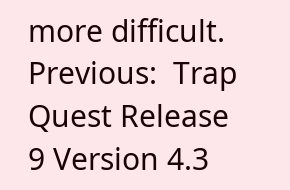more difficult.
Previous:  Trap Quest Release 9 Version 4.3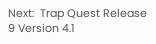Next:  Trap Quest Release 9 Version 4.1